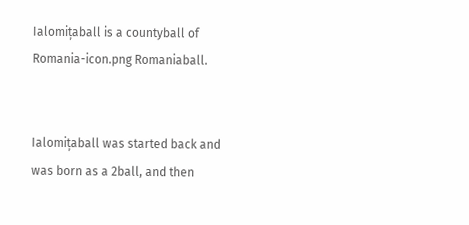Ialomițaball is a countyball of Romania-icon.png Romaniaball.


Ialomițaball was started back and was born as a 2ball, and then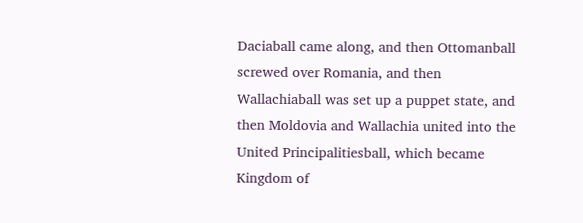Daciaball came along, and then Ottomanball screwed over Romania, and then Wallachiaball was set up a puppet state, and then Moldovia and Wallachia united into the United Principalitiesball, which became Kingdom of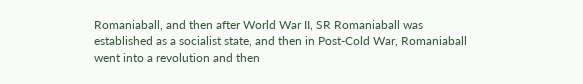Romaniaball, and then after World War II, SR Romaniaball was established as a socialist state, and then in Post-Cold War, Romaniaball went into a revolution and then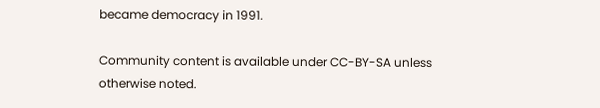became democracy in 1991.

Community content is available under CC-BY-SA unless otherwise noted.